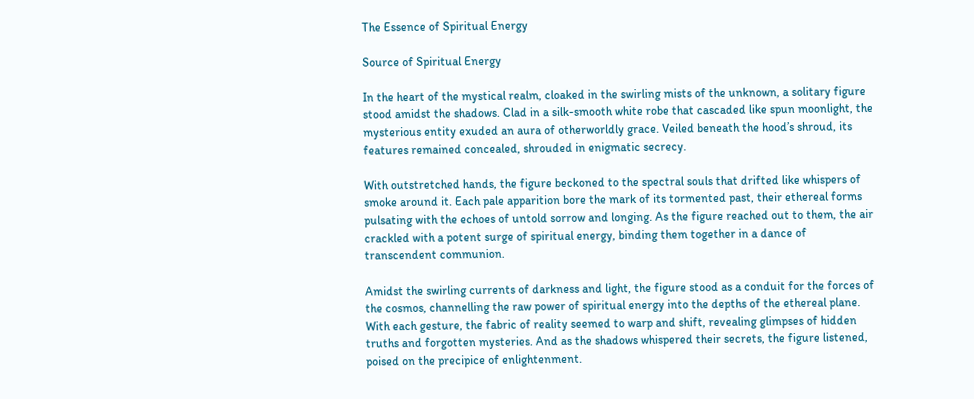The Essence of Spiritual Energy

Source of Spiritual Energy

In the heart of the mystical realm, cloaked in the swirling mists of the unknown, a solitary figure stood amidst the shadows. Clad in a silk-smooth white robe that cascaded like spun moonlight, the mysterious entity exuded an aura of otherworldly grace. Veiled beneath the hood’s shroud, its features remained concealed, shrouded in enigmatic secrecy.

With outstretched hands, the figure beckoned to the spectral souls that drifted like whispers of smoke around it. Each pale apparition bore the mark of its tormented past, their ethereal forms pulsating with the echoes of untold sorrow and longing. As the figure reached out to them, the air crackled with a potent surge of spiritual energy, binding them together in a dance of transcendent communion.

Amidst the swirling currents of darkness and light, the figure stood as a conduit for the forces of the cosmos, channelling the raw power of spiritual energy into the depths of the ethereal plane. With each gesture, the fabric of reality seemed to warp and shift, revealing glimpses of hidden truths and forgotten mysteries. And as the shadows whispered their secrets, the figure listened, poised on the precipice of enlightenment.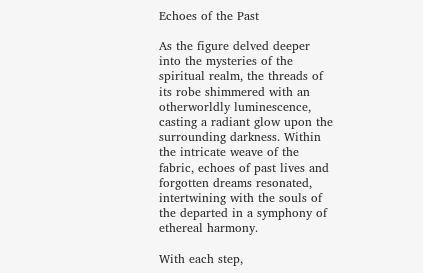Echoes of the Past

As the figure delved deeper into the mysteries of the spiritual realm, the threads of its robe shimmered with an otherworldly luminescence, casting a radiant glow upon the surrounding darkness. Within the intricate weave of the fabric, echoes of past lives and forgotten dreams resonated, intertwining with the souls of the departed in a symphony of ethereal harmony.

With each step,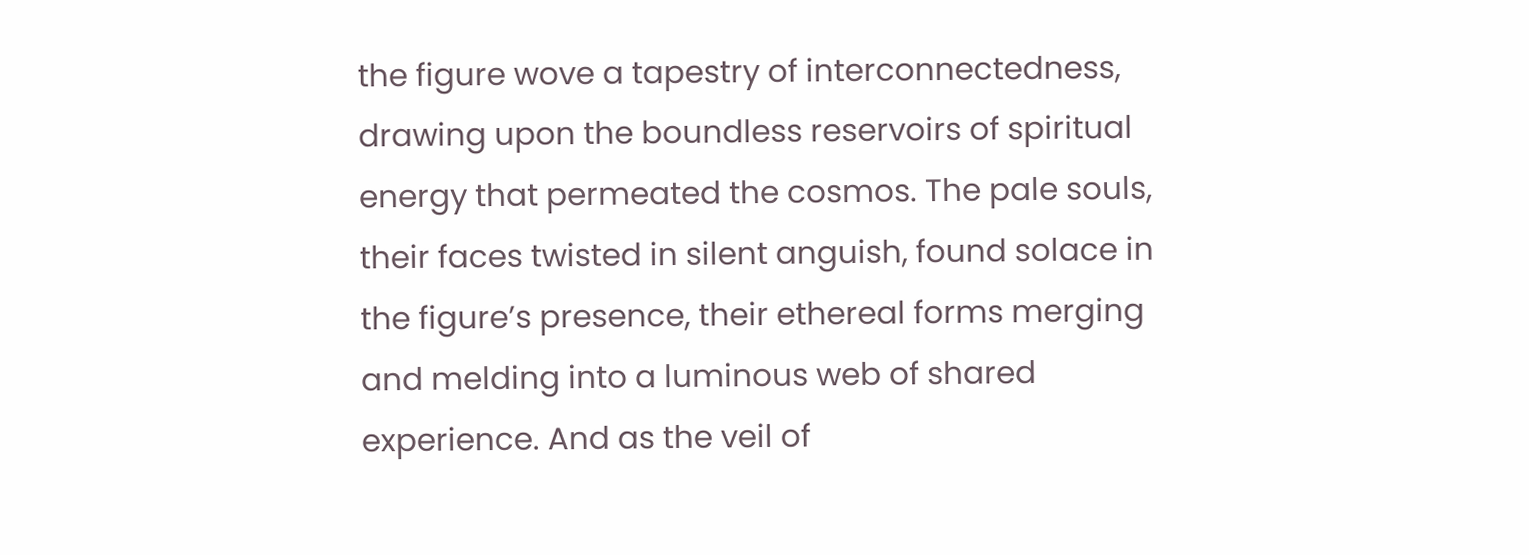the figure wove a tapestry of interconnectedness, drawing upon the boundless reservoirs of spiritual energy that permeated the cosmos. The pale souls, their faces twisted in silent anguish, found solace in the figure’s presence, their ethereal forms merging and melding into a luminous web of shared experience. And as the veil of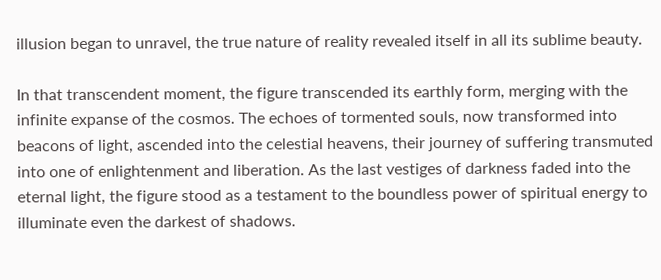illusion began to unravel, the true nature of reality revealed itself in all its sublime beauty.

In that transcendent moment, the figure transcended its earthly form, merging with the infinite expanse of the cosmos. The echoes of tormented souls, now transformed into beacons of light, ascended into the celestial heavens, their journey of suffering transmuted into one of enlightenment and liberation. As the last vestiges of darkness faded into the eternal light, the figure stood as a testament to the boundless power of spiritual energy to illuminate even the darkest of shadows.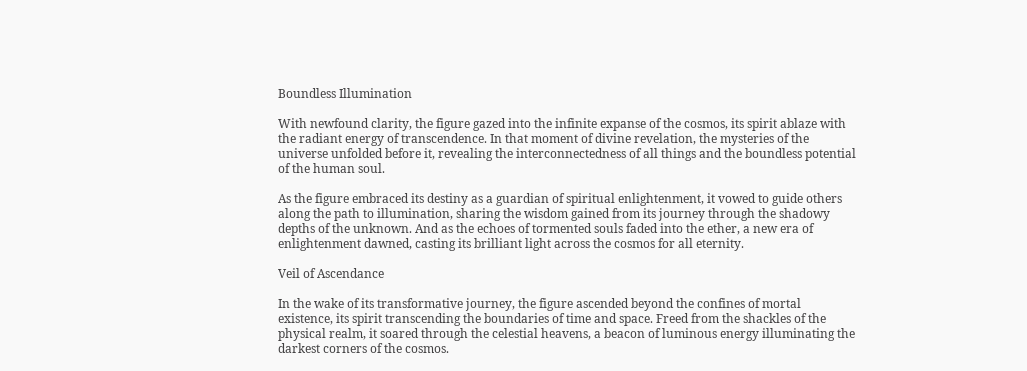Boundless Illumination

With newfound clarity, the figure gazed into the infinite expanse of the cosmos, its spirit ablaze with the radiant energy of transcendence. In that moment of divine revelation, the mysteries of the universe unfolded before it, revealing the interconnectedness of all things and the boundless potential of the human soul.

As the figure embraced its destiny as a guardian of spiritual enlightenment, it vowed to guide others along the path to illumination, sharing the wisdom gained from its journey through the shadowy depths of the unknown. And as the echoes of tormented souls faded into the ether, a new era of enlightenment dawned, casting its brilliant light across the cosmos for all eternity.

Veil of Ascendance

In the wake of its transformative journey, the figure ascended beyond the confines of mortal existence, its spirit transcending the boundaries of time and space. Freed from the shackles of the physical realm, it soared through the celestial heavens, a beacon of luminous energy illuminating the darkest corners of the cosmos.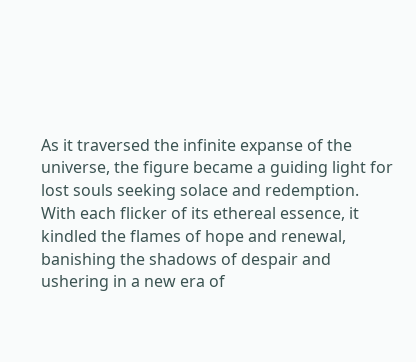As it traversed the infinite expanse of the universe, the figure became a guiding light for lost souls seeking solace and redemption. With each flicker of its ethereal essence, it kindled the flames of hope and renewal, banishing the shadows of despair and ushering in a new era of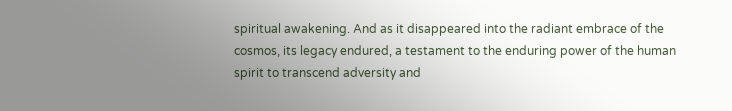spiritual awakening. And as it disappeared into the radiant embrace of the cosmos, its legacy endured, a testament to the enduring power of the human spirit to transcend adversity and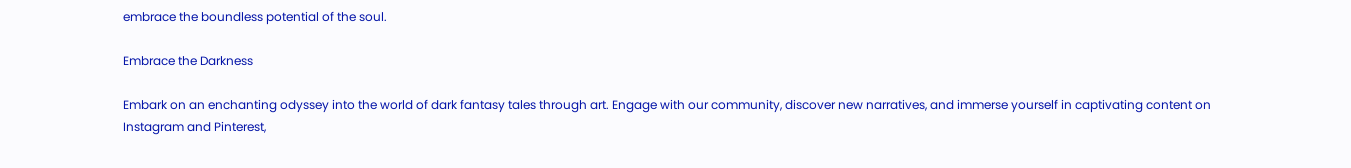embrace the boundless potential of the soul.

Embrace the Darkness

Embark on an enchanting odyssey into the world of dark fantasy tales through art. Engage with our community, discover new narratives, and immerse yourself in captivating content on Instagram and Pinterest,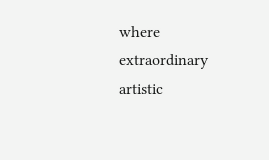where extraordinary artistic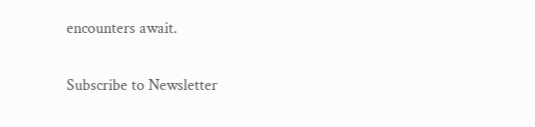encounters await.

Subscribe to Newsletter